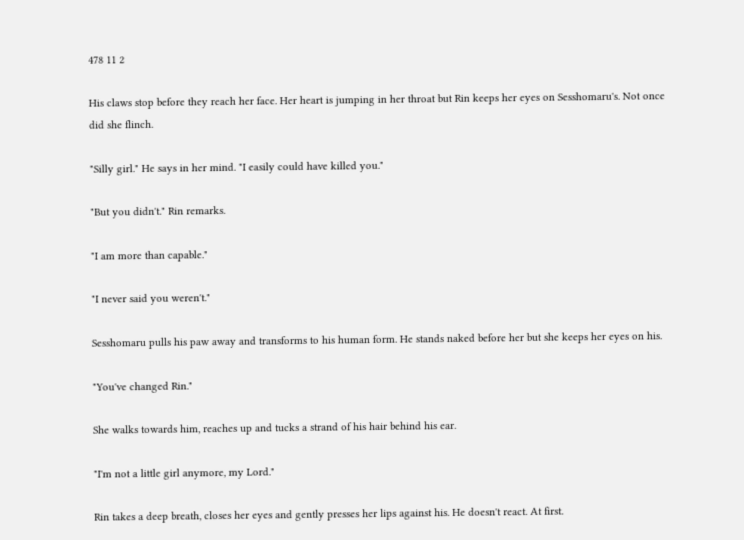478 11 2

His claws stop before they reach her face. Her heart is jumping in her throat but Rin keeps her eyes on Sesshomaru's. Not once did she flinch.

"Silly girl." He says in her mind. "I easily could have killed you."

"But you didn't." Rin remarks.

"I am more than capable."

"I never said you weren't."

Sesshomaru pulls his paw away and transforms to his human form. He stands naked before her but she keeps her eyes on his.

"You've changed Rin."

She walks towards him, reaches up and tucks a strand of his hair behind his ear.

"I'm not a little girl anymore, my Lord."

Rin takes a deep breath, closes her eyes and gently presses her lips against his. He doesn't react. At first.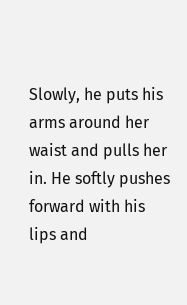Slowly, he puts his arms around her waist and pulls her in. He softly pushes forward with his lips and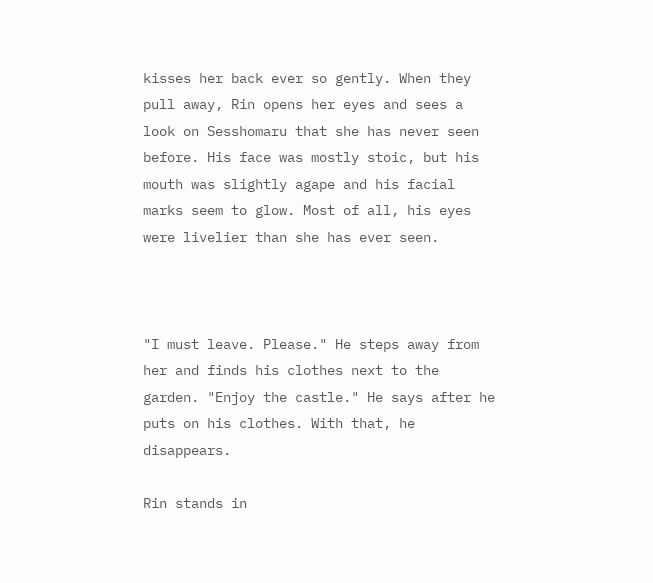kisses her back ever so gently. When they pull away, Rin opens her eyes and sees a look on Sesshomaru that she has never seen before. His face was mostly stoic, but his mouth was slightly agape and his facial marks seem to glow. Most of all, his eyes were livelier than she has ever seen.



"I must leave. Please." He steps away from her and finds his clothes next to the garden. "Enjoy the castle." He says after he puts on his clothes. With that, he disappears.

Rin stands in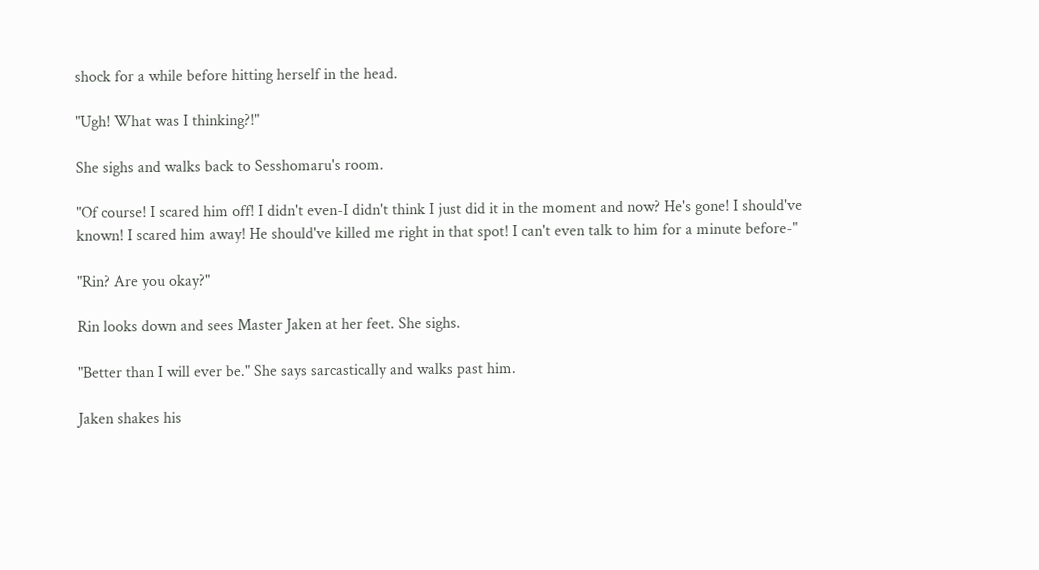shock for a while before hitting herself in the head.

"Ugh! What was I thinking?!"

She sighs and walks back to Sesshomaru's room.

"Of course! I scared him off! I didn't even-I didn't think I just did it in the moment and now? He's gone! I should've known! I scared him away! He should've killed me right in that spot! I can't even talk to him for a minute before-"

"Rin? Are you okay?"

Rin looks down and sees Master Jaken at her feet. She sighs.

"Better than I will ever be." She says sarcastically and walks past him.

Jaken shakes his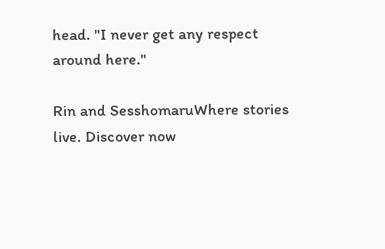head. "I never get any respect around here."

Rin and SesshomaruWhere stories live. Discover now